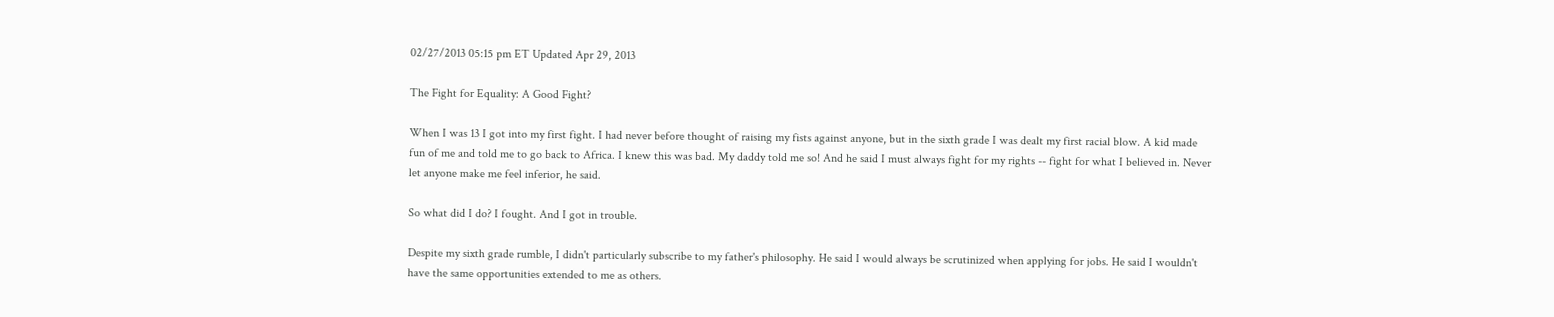02/27/2013 05:15 pm ET Updated Apr 29, 2013

The Fight for Equality: A Good Fight?

When I was 13 I got into my first fight. I had never before thought of raising my fists against anyone, but in the sixth grade I was dealt my first racial blow. A kid made fun of me and told me to go back to Africa. I knew this was bad. My daddy told me so! And he said I must always fight for my rights -- fight for what I believed in. Never let anyone make me feel inferior, he said.

So what did I do? I fought. And I got in trouble.

Despite my sixth grade rumble, I didn't particularly subscribe to my father's philosophy. He said I would always be scrutinized when applying for jobs. He said I wouldn't have the same opportunities extended to me as others.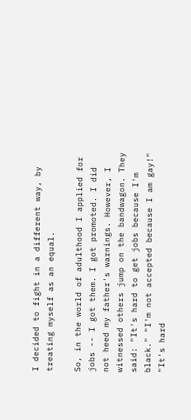I decided to fight in a different way, by treating myself as an equal.

So, in the world of adulthood I applied for jobs -- I got them. I got promoted. I did not heed my father's warnings. However, I witnessed others jump on the bandwagon. They said: "It's hard to get jobs because I'm black." "I'm not accepted because I am gay!" "It's hard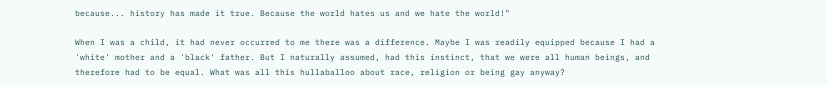because... history has made it true. Because the world hates us and we hate the world!"

When I was a child, it had never occurred to me there was a difference. Maybe I was readily equipped because I had a 'white' mother and a 'black' father. But I naturally assumed, had this instinct, that we were all human beings, and therefore had to be equal. What was all this hullaballoo about race, religion or being gay anyway?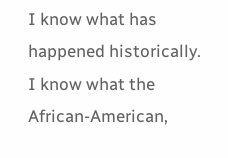I know what has happened historically. I know what the African-American,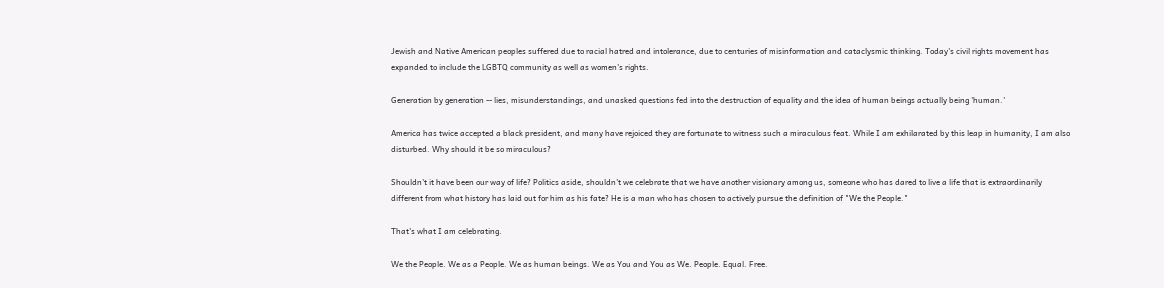Jewish and Native American peoples suffered due to racial hatred and intolerance, due to centuries of misinformation and cataclysmic thinking. Today's civil rights movement has expanded to include the LGBTQ community as well as women's rights.

Generation by generation -- lies, misunderstandings, and unasked questions fed into the destruction of equality and the idea of human beings actually being 'human.'

America has twice accepted a black president, and many have rejoiced they are fortunate to witness such a miraculous feat. While I am exhilarated by this leap in humanity, I am also disturbed. Why should it be so miraculous?

Shouldn't it have been our way of life? Politics aside, shouldn't we celebrate that we have another visionary among us, someone who has dared to live a life that is extraordinarily different from what history has laid out for him as his fate? He is a man who has chosen to actively pursue the definition of "We the People."

That's what I am celebrating.

We the People. We as a People. We as human beings. We as You and You as We. People. Equal. Free.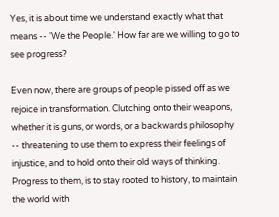Yes, it is about time we understand exactly what that means -- 'We the People.' How far are we willing to go to see progress?

Even now, there are groups of people pissed off as we rejoice in transformation. Clutching onto their weapons, whether it is guns, or words, or a backwards philosophy -- threatening to use them to express their feelings of injustice, and to hold onto their old ways of thinking. Progress to them, is to stay rooted to history, to maintain the world with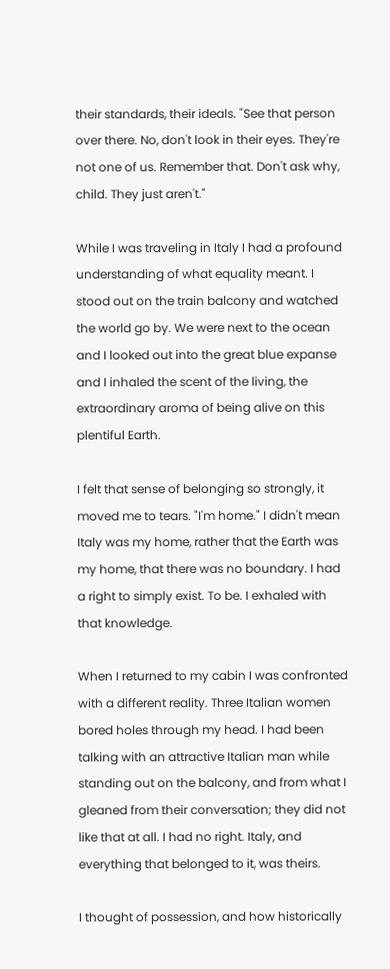their standards, their ideals. "See that person over there. No, don't look in their eyes. They're not one of us. Remember that. Don't ask why, child. They just aren't."

While I was traveling in Italy I had a profound understanding of what equality meant. I stood out on the train balcony and watched the world go by. We were next to the ocean and I looked out into the great blue expanse and I inhaled the scent of the living, the extraordinary aroma of being alive on this plentiful Earth.

I felt that sense of belonging so strongly, it moved me to tears. "I'm home." I didn't mean Italy was my home, rather that the Earth was my home, that there was no boundary. I had a right to simply exist. To be. I exhaled with that knowledge.

When I returned to my cabin I was confronted with a different reality. Three Italian women bored holes through my head. I had been talking with an attractive Italian man while standing out on the balcony, and from what I gleaned from their conversation; they did not like that at all. I had no right. Italy, and everything that belonged to it, was theirs.

I thought of possession, and how historically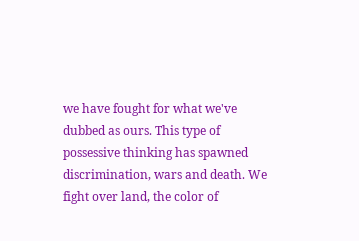we have fought for what we've dubbed as ours. This type of possessive thinking has spawned discrimination, wars and death. We fight over land, the color of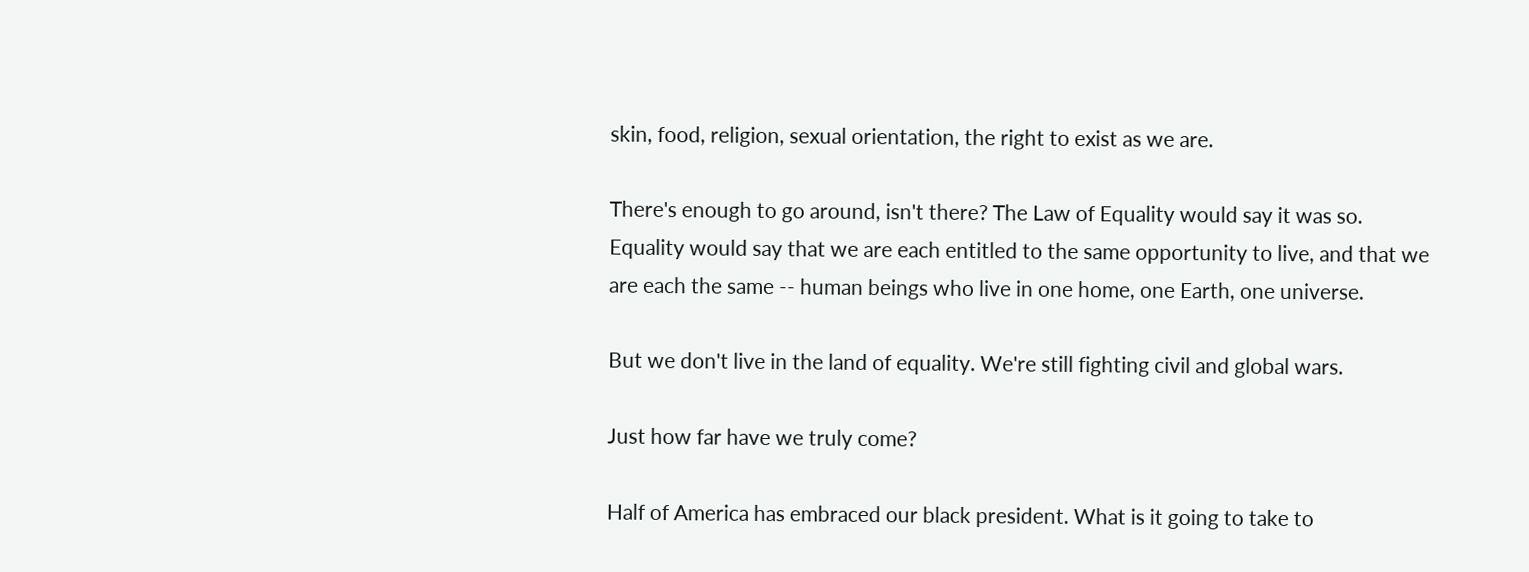skin, food, religion, sexual orientation, the right to exist as we are.

There's enough to go around, isn't there? The Law of Equality would say it was so. Equality would say that we are each entitled to the same opportunity to live, and that we are each the same -- human beings who live in one home, one Earth, one universe.

But we don't live in the land of equality. We're still fighting civil and global wars.

Just how far have we truly come?

Half of America has embraced our black president. What is it going to take to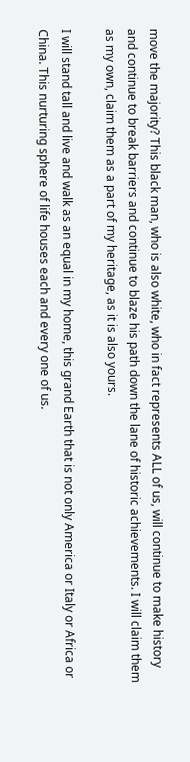move the majority? This black man, who is also white, who in fact represents ALL of us, will continue to make history and continue to break barriers and continue to blaze his path down the lane of historic achievements. I will claim them as my own, claim them as a part of my heritage, as it is also yours.

I will stand tall and live and walk as an equal in my home, this grand Earth that is not only America or Italy or Africa or China. This nurturing sphere of life houses each and every one of us.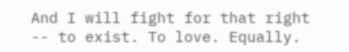And I will fight for that right -- to exist. To love. Equally.